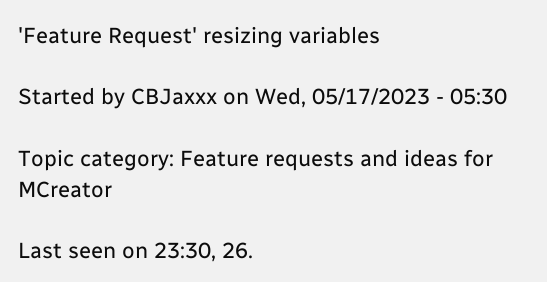'Feature Request' resizing variables

Started by CBJaxxx on Wed, 05/17/2023 - 05:30

Topic category: Feature requests and ideas for MCreator

Last seen on 23:30, 26.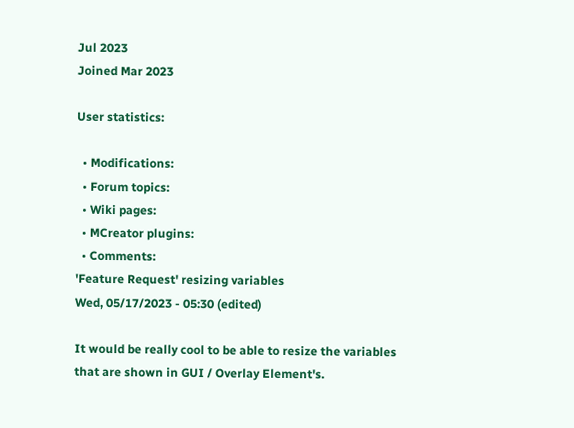Jul 2023
Joined Mar 2023

User statistics:

  • Modifications:
  • Forum topics:
  • Wiki pages:
  • MCreator plugins:
  • Comments:
'Feature Request' resizing variables
Wed, 05/17/2023 - 05:30 (edited)

It would be really cool to be able to resize the variables that are shown in GUI / Overlay Element's.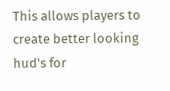This allows players to create better looking hud's for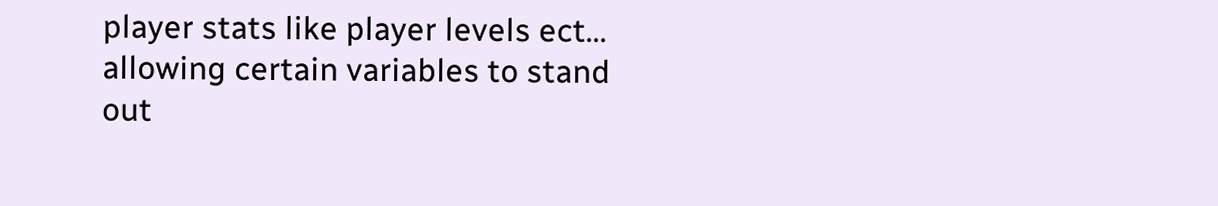player stats like player levels ect... allowing certain variables to stand out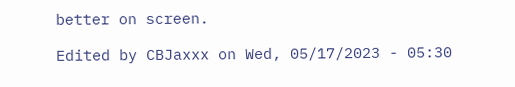better on screen.

Edited by CBJaxxx on Wed, 05/17/2023 - 05:30